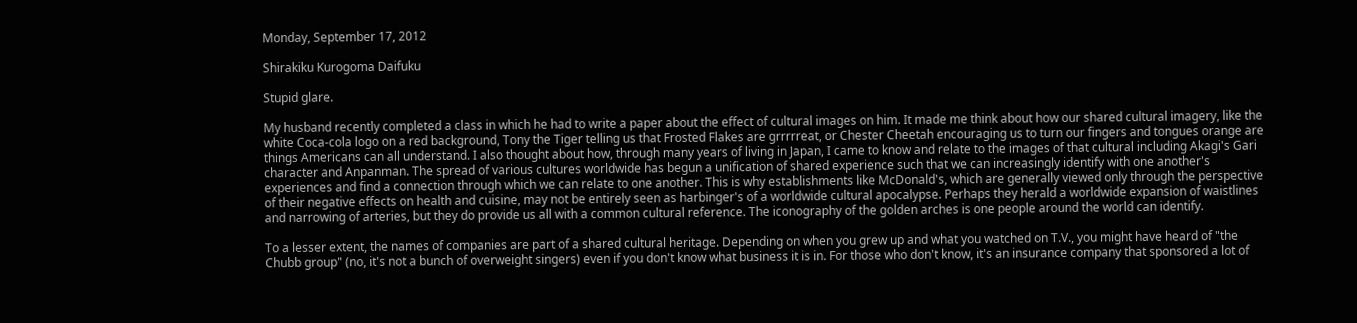Monday, September 17, 2012

Shirakiku Kurogoma Daifuku

Stupid glare.

My husband recently completed a class in which he had to write a paper about the effect of cultural images on him. It made me think about how our shared cultural imagery, like the white Coca-cola logo on a red background, Tony the Tiger telling us that Frosted Flakes are grrrrreat, or Chester Cheetah encouraging us to turn our fingers and tongues orange are things Americans can all understand. I also thought about how, through many years of living in Japan, I came to know and relate to the images of that cultural including Akagi's Gari character and Anpanman. The spread of various cultures worldwide has begun a unification of shared experience such that we can increasingly identify with one another's experiences and find a connection through which we can relate to one another. This is why establishments like McDonald's, which are generally viewed only through the perspective of their negative effects on health and cuisine, may not be entirely seen as harbinger's of a worldwide cultural apocalypse. Perhaps they herald a worldwide expansion of waistlines and narrowing of arteries, but they do provide us all with a common cultural reference. The iconography of the golden arches is one people around the world can identify.

To a lesser extent, the names of companies are part of a shared cultural heritage. Depending on when you grew up and what you watched on T.V., you might have heard of "the Chubb group" (no, it's not a bunch of overweight singers) even if you don't know what business it is in. For those who don't know, it's an insurance company that sponsored a lot of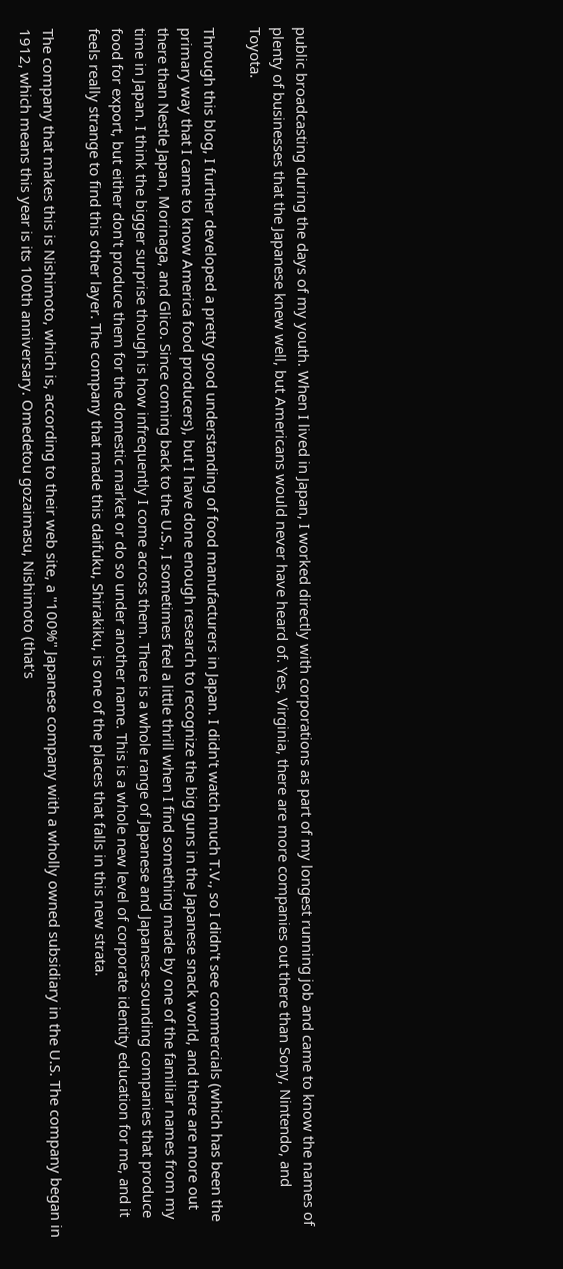public broadcasting during the days of my youth. When I lived in Japan, I worked directly with corporations as part of my longest running job and came to know the names of plenty of businesses that the Japanese knew well, but Americans would never have heard of. Yes, Virginia, there are more companies out there than Sony, Nintendo, and Toyota.

Through this blog, I further developed a pretty good understanding of food manufacturers in Japan. I didn't watch much T.V., so I didn't see commercials (which has been the primary way that I came to know America food producers), but I have done enough research to recognize the big guns in the Japanese snack world, and there are more out there than Nestle Japan, Morinaga, and Glico. Since coming back to the U.S., I sometimes feel a little thrill when I find something made by one of the familiar names from my time in Japan. I think the bigger surprise though is how infrequently I come across them. There is a whole range of Japanese and Japanese-sounding companies that produce food for export, but either don't produce them for the domestic market or do so under another name. This is a whole new level of corporate identity education for me, and it feels really strange to find this other layer. The company that made this daifuku, Shirakiku, is one of the places that falls in this new strata.

The company that makes this is Nishimoto, which is, according to their web site, a "100%" Japanese company with a wholly owned subsidiary in the U.S. The company began in 1912, which means this year is its 100th anniversary. Omedetou gozaimasu, Nishimoto (that's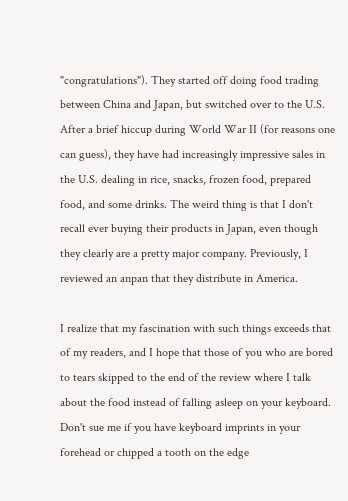"congratulations"). They started off doing food trading between China and Japan, but switched over to the U.S. After a brief hiccup during World War II (for reasons one can guess), they have had increasingly impressive sales in the U.S. dealing in rice, snacks, frozen food, prepared food, and some drinks. The weird thing is that I don't recall ever buying their products in Japan, even though they clearly are a pretty major company. Previously, I reviewed an anpan that they distribute in America.

I realize that my fascination with such things exceeds that of my readers, and I hope that those of you who are bored to tears skipped to the end of the review where I talk about the food instead of falling asleep on your keyboard. Don't sue me if you have keyboard imprints in your forehead or chipped a tooth on the edge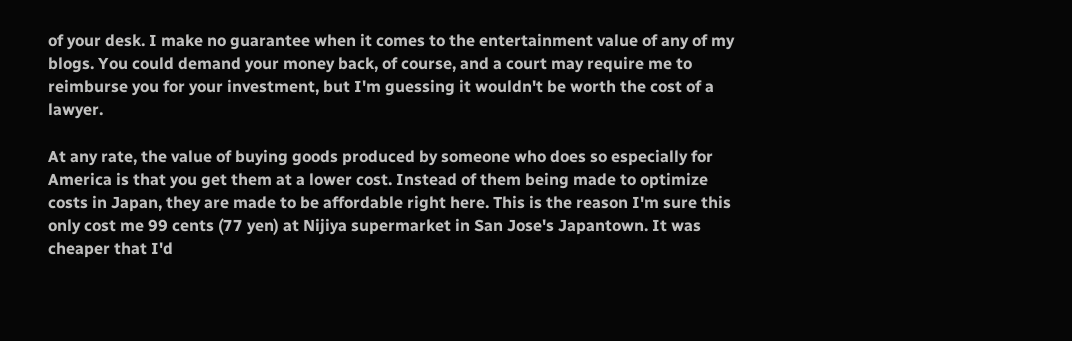of your desk. I make no guarantee when it comes to the entertainment value of any of my blogs. You could demand your money back, of course, and a court may require me to reimburse you for your investment, but I'm guessing it wouldn't be worth the cost of a lawyer.

At any rate, the value of buying goods produced by someone who does so especially for America is that you get them at a lower cost. Instead of them being made to optimize costs in Japan, they are made to be affordable right here. This is the reason I'm sure this only cost me 99 cents (77 yen) at Nijiya supermarket in San Jose's Japantown. It was cheaper that I'd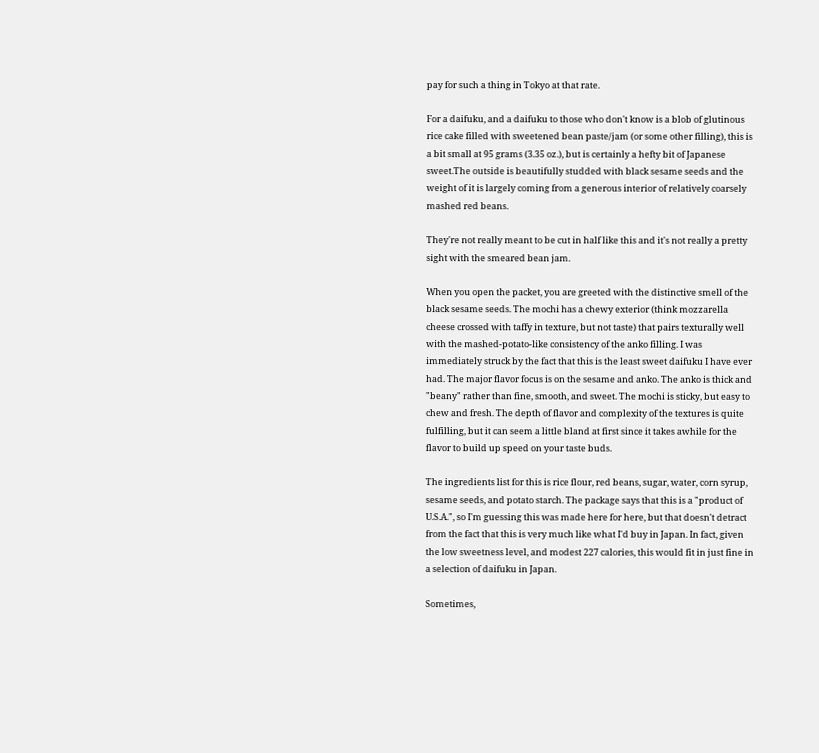pay for such a thing in Tokyo at that rate.

For a daifuku, and a daifuku to those who don't know is a blob of glutinous rice cake filled with sweetened bean paste/jam (or some other filling), this is a bit small at 95 grams (3.35 oz.), but is certainly a hefty bit of Japanese sweet.The outside is beautifully studded with black sesame seeds and the weight of it is largely coming from a generous interior of relatively coarsely mashed red beans.

They're not really meant to be cut in half like this and it's not really a pretty sight with the smeared bean jam.

When you open the packet, you are greeted with the distinctive smell of the black sesame seeds. The mochi has a chewy exterior (think mozzarella cheese crossed with taffy in texture, but not taste) that pairs texturally well with the mashed-potato-like consistency of the anko filling. I was immediately struck by the fact that this is the least sweet daifuku I have ever had. The major flavor focus is on the sesame and anko. The anko is thick and "beany" rather than fine, smooth, and sweet. The mochi is sticky, but easy to chew and fresh. The depth of flavor and complexity of the textures is quite fulfilling, but it can seem a little bland at first since it takes awhile for the flavor to build up speed on your taste buds.

The ingredients list for this is rice flour, red beans, sugar, water, corn syrup, sesame seeds, and potato starch. The package says that this is a "product of U.S.A.", so I'm guessing this was made here for here, but that doesn't detract from the fact that this is very much like what I'd buy in Japan. In fact, given the low sweetness level, and modest 227 calories, this would fit in just fine in a selection of daifuku in Japan.

Sometimes,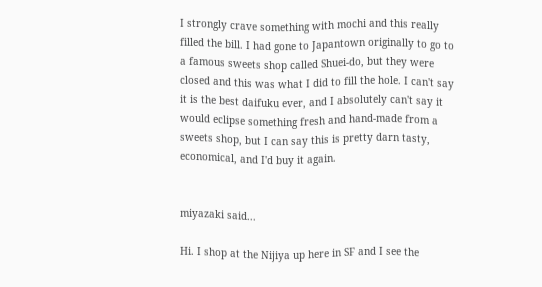I strongly crave something with mochi and this really filled the bill. I had gone to Japantown originally to go to a famous sweets shop called Shuei-do, but they were closed and this was what I did to fill the hole. I can't say it is the best daifuku ever, and I absolutely can't say it would eclipse something fresh and hand-made from a sweets shop, but I can say this is pretty darn tasty, economical, and I'd buy it again.


miyazaki said...

Hi. I shop at the Nijiya up here in SF and I see the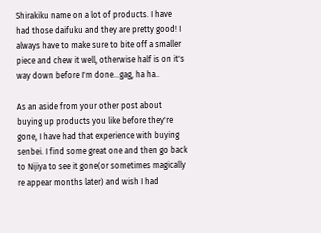Shirakiku name on a lot of products. I have had those daifuku and they are pretty good! I always have to make sure to bite off a smaller piece and chew it well, otherwise half is on it's way down before I'm done...gag, ha ha..

As an aside from your other post about buying up products you like before they're gone, I have had that experience with buying senbei. I find some great one and then go back to Nijiya to see it gone(or sometimes magically re appear months later) and wish I had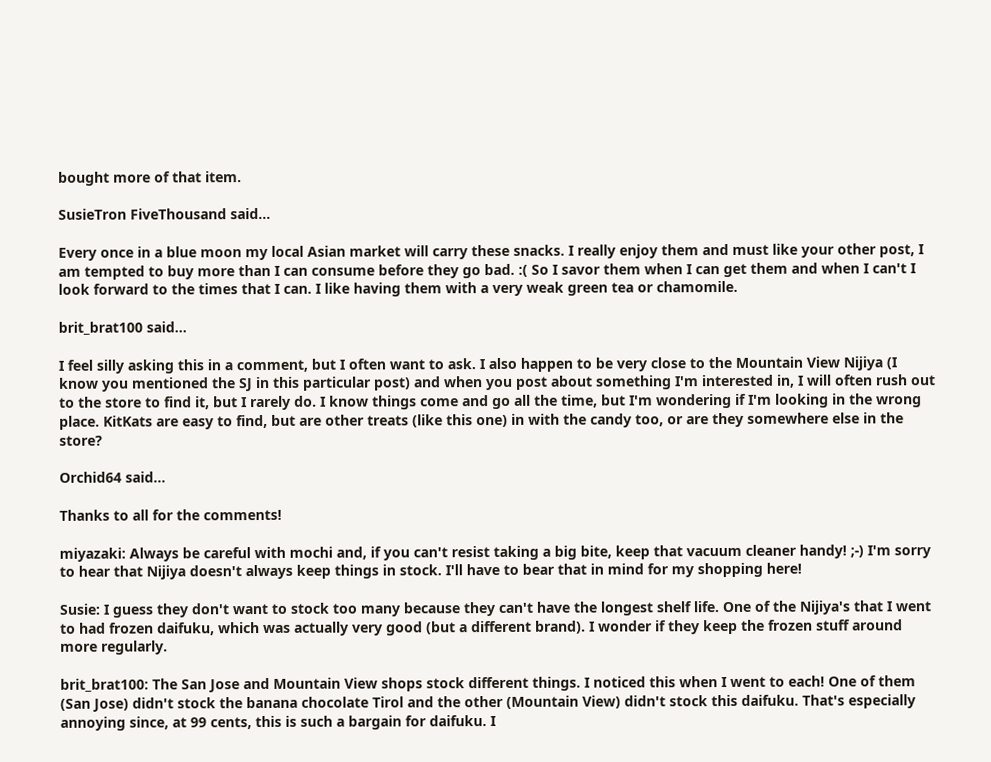bought more of that item.

SusieTron FiveThousand said...

Every once in a blue moon my local Asian market will carry these snacks. I really enjoy them and must like your other post, I am tempted to buy more than I can consume before they go bad. :( So I savor them when I can get them and when I can't I look forward to the times that I can. I like having them with a very weak green tea or chamomile.

brit_brat100 said...

I feel silly asking this in a comment, but I often want to ask. I also happen to be very close to the Mountain View Nijiya (I know you mentioned the SJ in this particular post) and when you post about something I'm interested in, I will often rush out to the store to find it, but I rarely do. I know things come and go all the time, but I'm wondering if I'm looking in the wrong place. KitKats are easy to find, but are other treats (like this one) in with the candy too, or are they somewhere else in the store?

Orchid64 said...

Thanks to all for the comments!

miyazaki: Always be careful with mochi and, if you can't resist taking a big bite, keep that vacuum cleaner handy! ;-) I'm sorry to hear that Nijiya doesn't always keep things in stock. I'll have to bear that in mind for my shopping here!

Susie: I guess they don't want to stock too many because they can't have the longest shelf life. One of the Nijiya's that I went to had frozen daifuku, which was actually very good (but a different brand). I wonder if they keep the frozen stuff around more regularly.

brit_brat100: The San Jose and Mountain View shops stock different things. I noticed this when I went to each! One of them (San Jose) didn't stock the banana chocolate Tirol and the other (Mountain View) didn't stock this daifuku. That's especially annoying since, at 99 cents, this is such a bargain for daifuku. I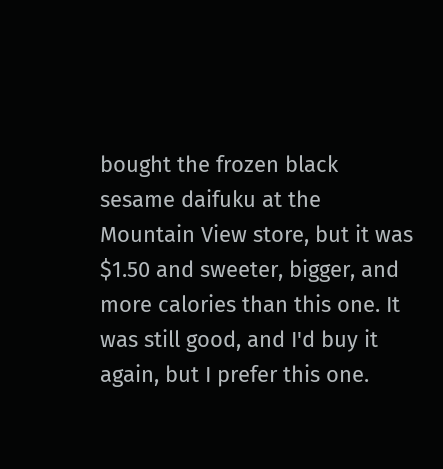bought the frozen black sesame daifuku at the Mountain View store, but it was $1.50 and sweeter, bigger, and more calories than this one. It was still good, and I'd buy it again, but I prefer this one.